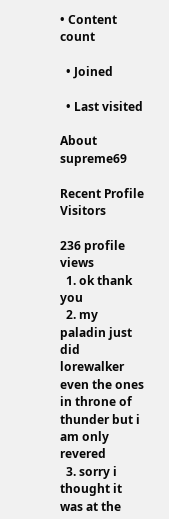• Content count

  • Joined

  • Last visited

About supreme69

Recent Profile Visitors

236 profile views
  1. ok thank you
  2. my paladin just did lorewalker even the ones in throne of thunder but i am only revered
  3. sorry i thought it was at the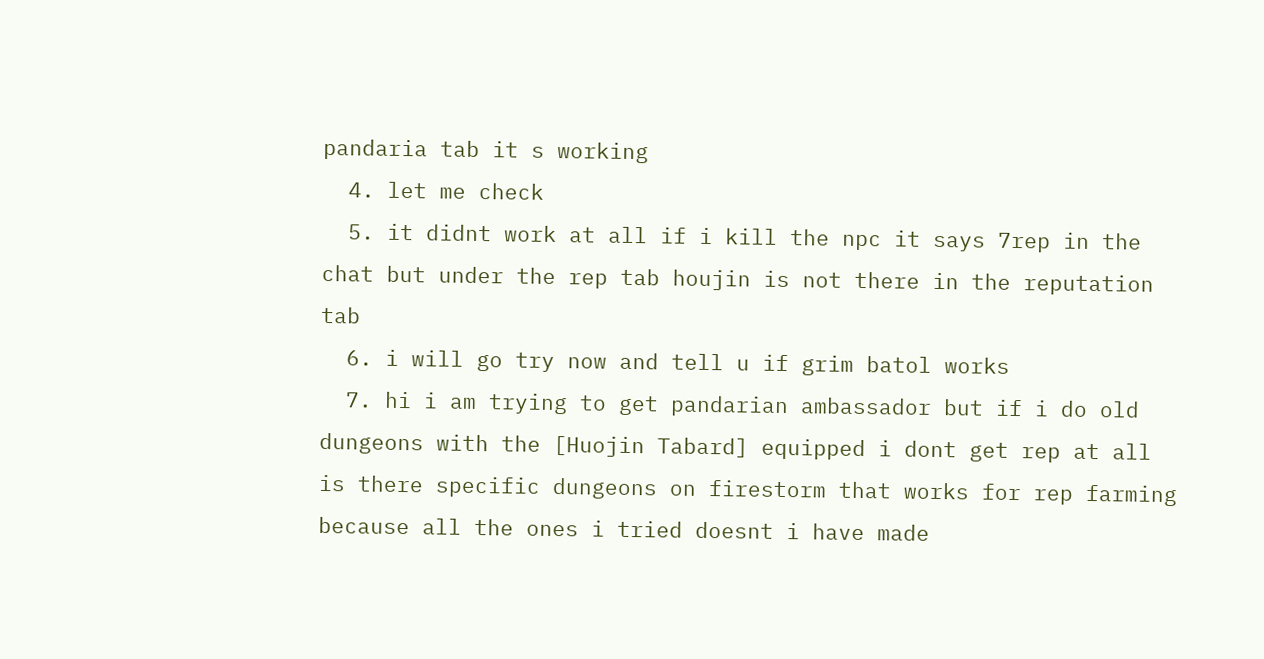pandaria tab it s working
  4. let me check
  5. it didnt work at all if i kill the npc it says 7rep in the chat but under the rep tab houjin is not there in the reputation tab
  6. i will go try now and tell u if grim batol works
  7. hi i am trying to get pandarian ambassador but if i do old dungeons with the [Huojin Tabard] equipped i dont get rep at all is there specific dungeons on firestorm that works for rep farming because all the ones i tried doesnt i have made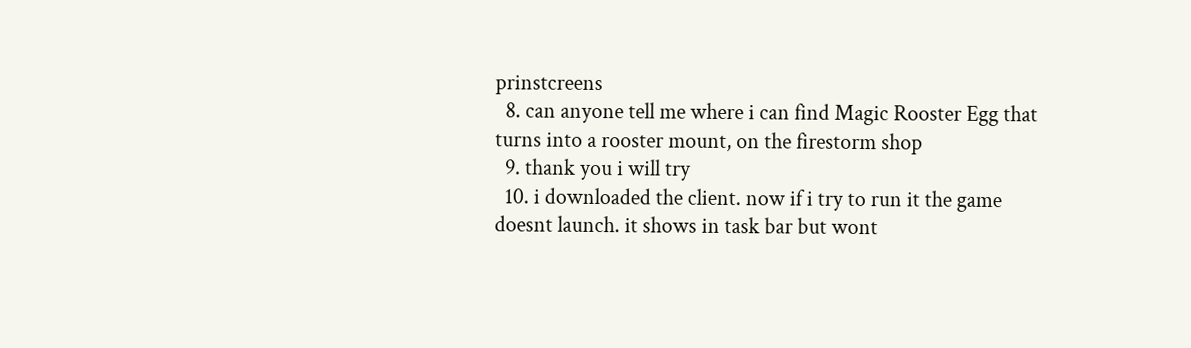prinstcreens
  8. can anyone tell me where i can find Magic Rooster Egg that turns into a rooster mount, on the firestorm shop
  9. thank you i will try
  10. i downloaded the client. now if i try to run it the game doesnt launch. it shows in task bar but wont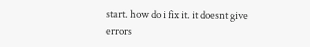start. how do i fix it. it doesnt give errors